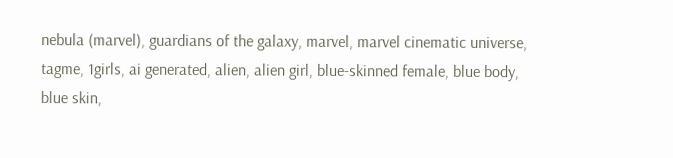nebula (marvel), guardians of the galaxy, marvel, marvel cinematic universe, tagme, 1girls, ai generated, alien, alien girl, blue-skinned female, blue body, blue skin,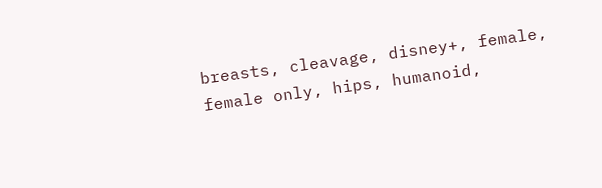breasts, cleavage, disney+, female, female only, hips, humanoid,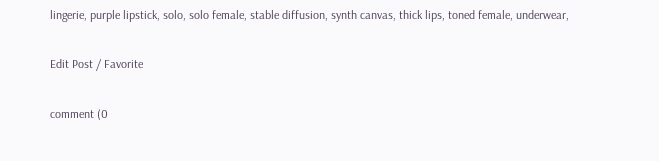lingerie, purple lipstick, solo, solo female, stable diffusion, synth canvas, thick lips, toned female, underwear,

Edit Post / Favorite

comment (0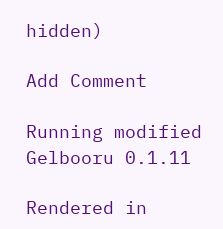hidden)

Add Comment

Running modified Gelbooru 0.1.11

Rendered in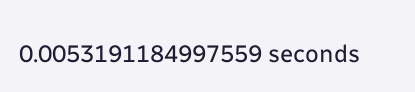0.0053191184997559 seconds